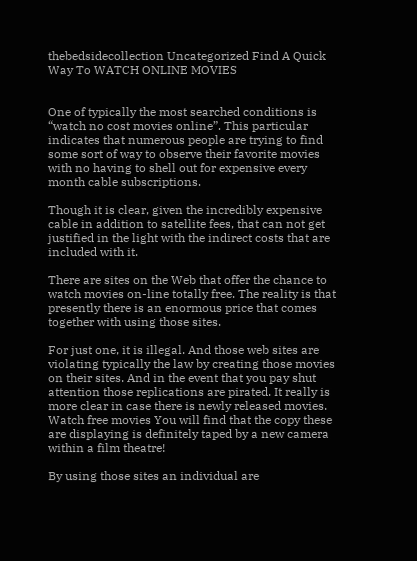thebedsidecollection Uncategorized Find A Quick Way To WATCH ONLINE MOVIES


One of typically the most searched conditions is “watch no cost movies online”. This particular indicates that numerous people are trying to find some sort of way to observe their favorite movies with no having to shell out for expensive every month cable subscriptions.

Though it is clear, given the incredibly expensive cable in addition to satellite fees, that can not get justified in the light with the indirect costs that are included with it.

There are sites on the Web that offer the chance to watch movies on-line totally free. The reality is that presently there is an enormous price that comes together with using those sites.

For just one, it is illegal. And those web sites are violating typically the law by creating those movies on their sites. And in the event that you pay shut attention those replications are pirated. It really is more clear in case there is newly released movies. Watch free movies You will find that the copy these are displaying is definitely taped by a new camera within a film theatre!

By using those sites an individual are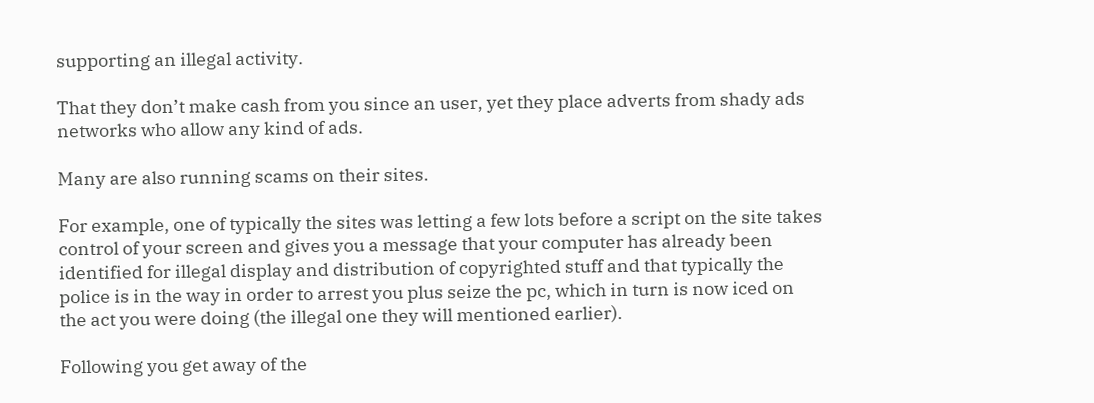supporting an illegal activity.

That they don’t make cash from you since an user, yet they place adverts from shady ads networks who allow any kind of ads.

Many are also running scams on their sites.

For example, one of typically the sites was letting a few lots before a script on the site takes control of your screen and gives you a message that your computer has already been identified for illegal display and distribution of copyrighted stuff and that typically the police is in the way in order to arrest you plus seize the pc, which in turn is now iced on the act you were doing (the illegal one they will mentioned earlier).

Following you get away of the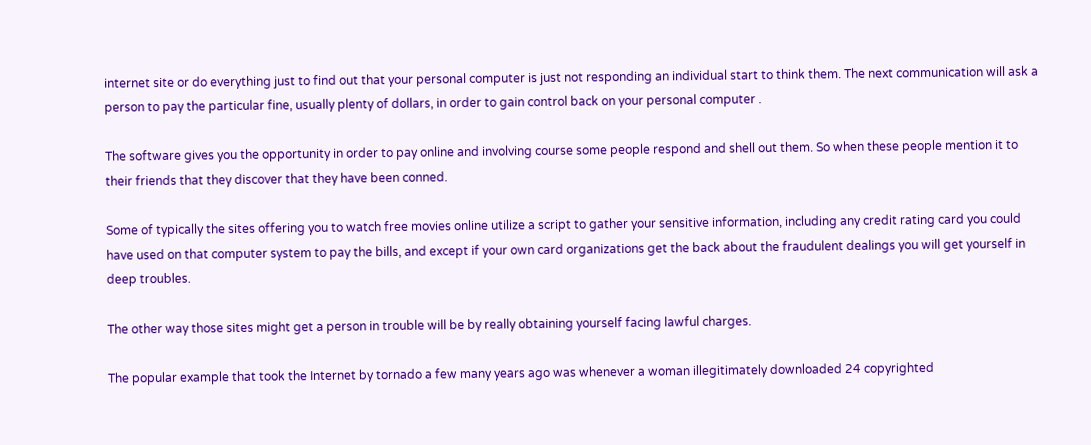internet site or do everything just to find out that your personal computer is just not responding an individual start to think them. The next communication will ask a person to pay the particular fine, usually plenty of dollars, in order to gain control back on your personal computer .

The software gives you the opportunity in order to pay online and involving course some people respond and shell out them. So when these people mention it to their friends that they discover that they have been conned.

Some of typically the sites offering you to watch free movies online utilize a script to gather your sensitive information, including any credit rating card you could have used on that computer system to pay the bills, and except if your own card organizations get the back about the fraudulent dealings you will get yourself in deep troubles.

The other way those sites might get a person in trouble will be by really obtaining yourself facing lawful charges.

The popular example that took the Internet by tornado a few many years ago was whenever a woman illegitimately downloaded 24 copyrighted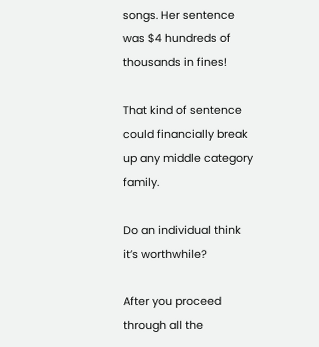songs. Her sentence was $4 hundreds of thousands in fines!

That kind of sentence could financially break up any middle category family.

Do an individual think it’s worthwhile?

After you proceed through all the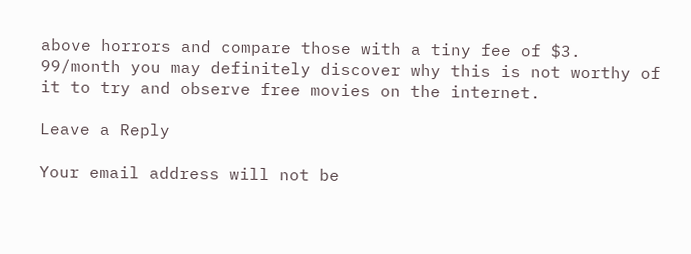above horrors and compare those with a tiny fee of $3. 99/month you may definitely discover why this is not worthy of it to try and observe free movies on the internet.

Leave a Reply

Your email address will not be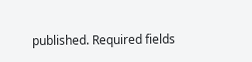published. Required fields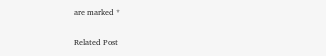are marked *

Related Post